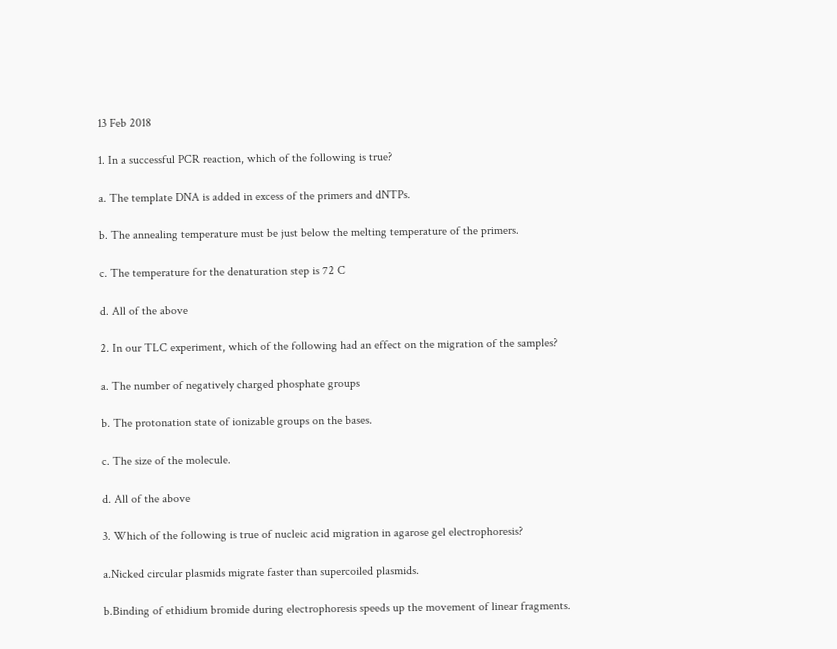13 Feb 2018

1. In a successful PCR reaction, which of the following is true?

a. The template DNA is added in excess of the primers and dNTPs.

b. The annealing temperature must be just below the melting temperature of the primers.

c. The temperature for the denaturation step is 72 C

d. All of the above

2. In our TLC experiment, which of the following had an effect on the migration of the samples?

a. The number of negatively charged phosphate groups

b. The protonation state of ionizable groups on the bases.

c. The size of the molecule.

d. All of the above

3. Which of the following is true of nucleic acid migration in agarose gel electrophoresis?

a.Nicked circular plasmids migrate faster than supercoiled plasmids.

b.Binding of ethidium bromide during electrophoresis speeds up the movement of linear fragments.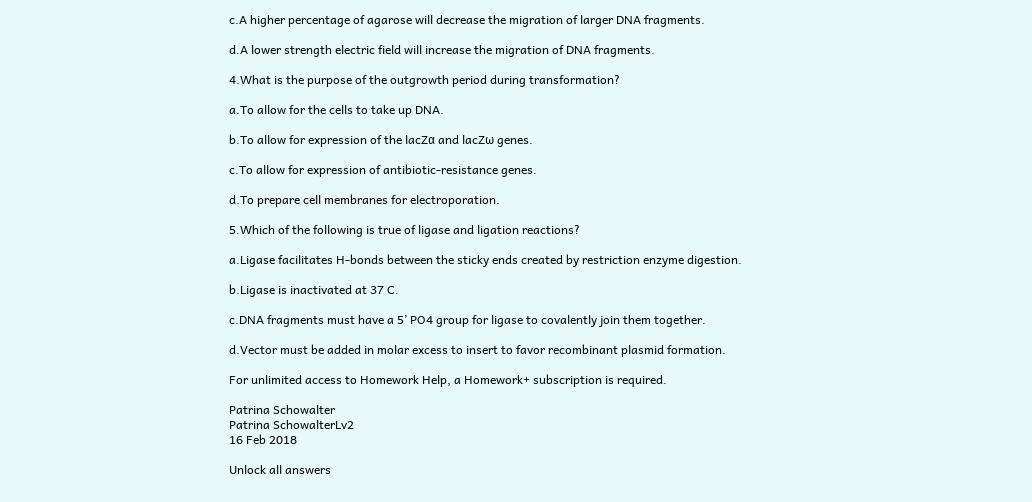c.A higher percentage of agarose will decrease the migration of larger DNA fragments.

d.A lower strength electric field will increase the migration of DNA fragments.

4.What is the purpose of the outgrowth period during transformation?

a.To allow for the cells to take up DNA.

b.To allow for expression of the lacZα and lacZω genes.

c.To allow for expression of antibiotic-resistance genes.

d.To prepare cell membranes for electroporation.

5.Which of the following is true of ligase and ligation reactions?

a.Ligase facilitates H-bonds between the sticky ends created by restriction enzyme digestion.

b.Ligase is inactivated at 37 C.

c.DNA fragments must have a 5’ PO4 group for ligase to covalently join them together.

d.Vector must be added in molar excess to insert to favor recombinant plasmid formation.

For unlimited access to Homework Help, a Homework+ subscription is required.

Patrina Schowalter
Patrina SchowalterLv2
16 Feb 2018

Unlock all answers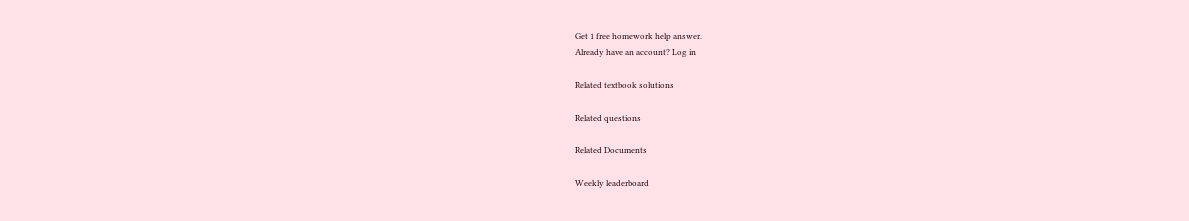Get 1 free homework help answer.
Already have an account? Log in

Related textbook solutions

Related questions

Related Documents

Weekly leaderboard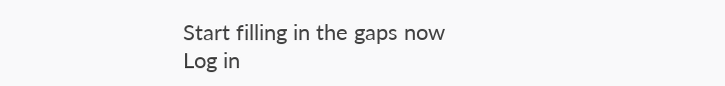Start filling in the gaps now
Log in